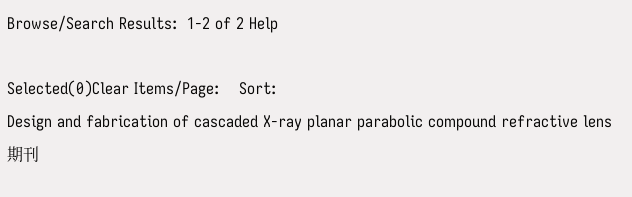Browse/Search Results:  1-2 of 2 Help

Selected(0)Clear Items/Page:    Sort:
Design and fabrication of cascaded X-ray planar parabolic compound refractive lens 期刊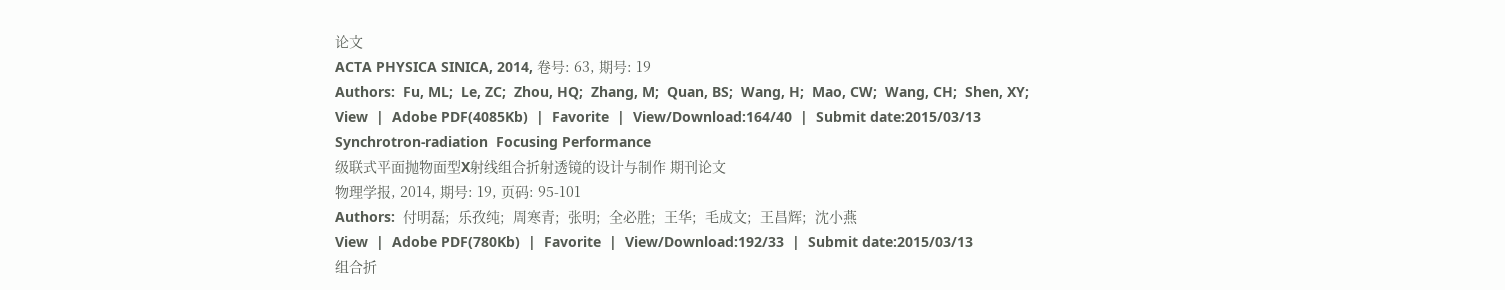论文
ACTA PHYSICA SINICA, 2014, 卷号: 63, 期号: 19
Authors:  Fu, ML;  Le, ZC;  Zhou, HQ;  Zhang, M;  Quan, BS;  Wang, H;  Mao, CW;  Wang, CH;  Shen, XY;
View  |  Adobe PDF(4085Kb)  |  Favorite  |  View/Download:164/40  |  Submit date:2015/03/13
Synchrotron-radiation  Focusing Performance
级联式平面抛物面型X射线组合折射透镜的设计与制作 期刊论文
物理学报, 2014, 期号: 19, 页码: 95-101
Authors:  付明磊;  乐孜纯;  周寒青;  张明;  全必胜;  王华;  毛成文;  王昌辉;  沈小燕
View  |  Adobe PDF(780Kb)  |  Favorite  |  View/Download:192/33  |  Submit date:2015/03/13
组合折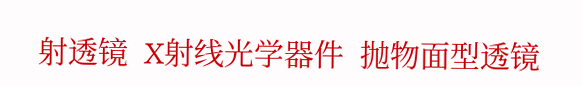射透镜  X射线光学器件  抛物面型透镜